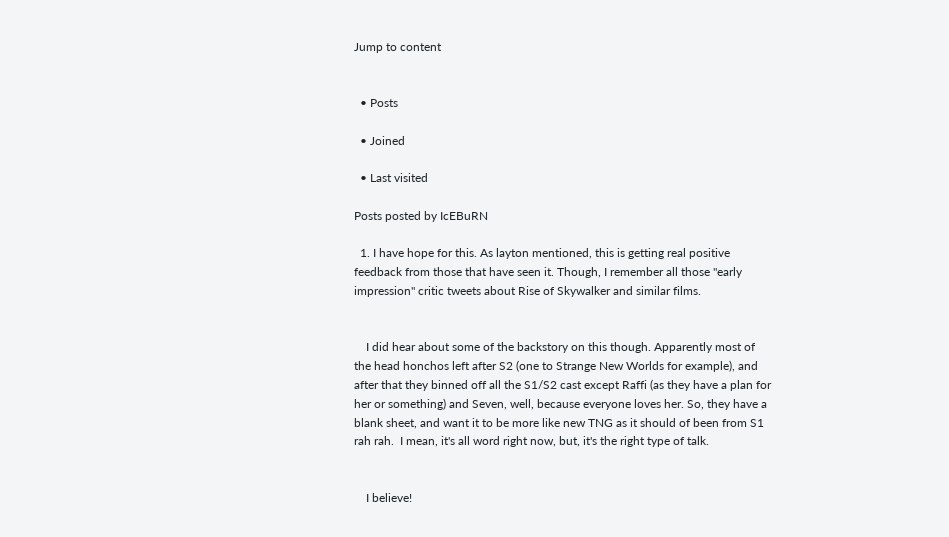Jump to content


  • Posts

  • Joined

  • Last visited

Posts posted by IcEBuRN

  1. I have hope for this. As layton mentioned, this is getting real positive feedback from those that have seen it. Though, I remember all those "early impression" critic tweets about Rise of Skywalker and similar films.


    I did hear about some of the backstory on this though. Apparently most of the head honchos left after S2 (one to Strange New Worlds for example), and after that they binned off all the S1/S2 cast except Raffi (as they have a plan for her or something) and Seven, well, because everyone loves her. So, they have a blank sheet, and want it to be more like new TNG as it should of been from S1 rah rah.  I mean, it's all word right now, but, it's the right type of talk.


    I believe!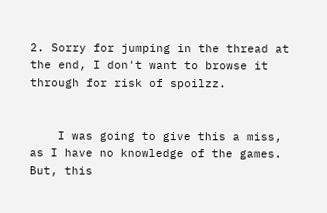2. Sorry for jumping in the thread at the end, I don't want to browse it through for risk of spoilzz.


    I was going to give this a miss, as I have no knowledge of the games. But, this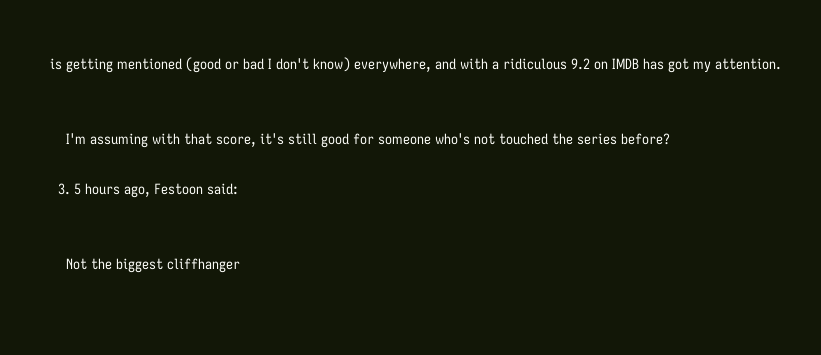is getting mentioned (good or bad I don't know) everywhere, and with a ridiculous 9.2 on IMDB has got my attention.


    I'm assuming with that score, it's still good for someone who's not touched the series before?

  3. 5 hours ago, Festoon said:


    Not the biggest cliffhanger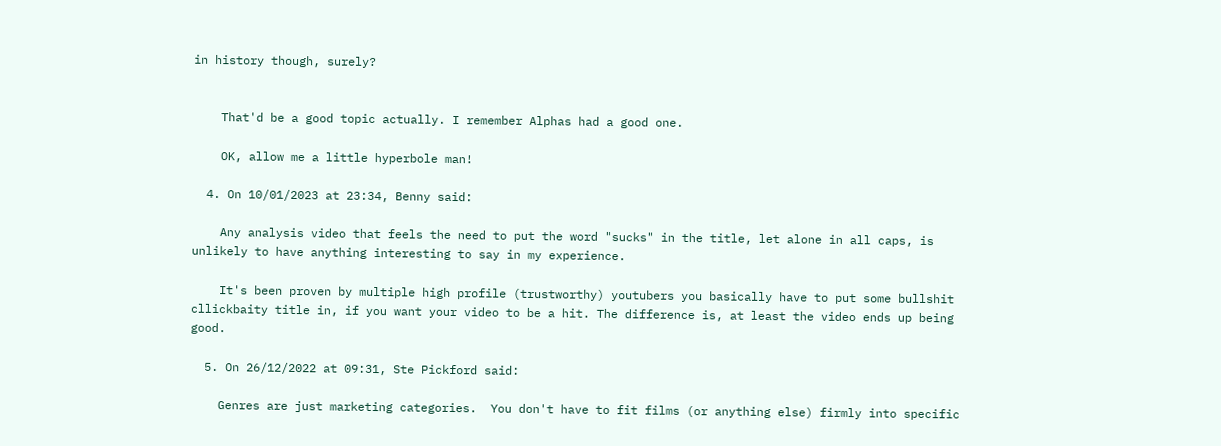in history though, surely?


    That'd be a good topic actually. I remember Alphas had a good one.

    OK, allow me a little hyperbole man!

  4. On 10/01/2023 at 23:34, Benny said:

    Any analysis video that feels the need to put the word "sucks" in the title, let alone in all caps, is unlikely to have anything interesting to say in my experience.

    It's been proven by multiple high profile (trustworthy) youtubers you basically have to put some bullshit cllickbaity title in, if you want your video to be a hit. The difference is, at least the video ends up being good.

  5. On 26/12/2022 at 09:31, Ste Pickford said:

    Genres are just marketing categories.  You don't have to fit films (or anything else) firmly into specific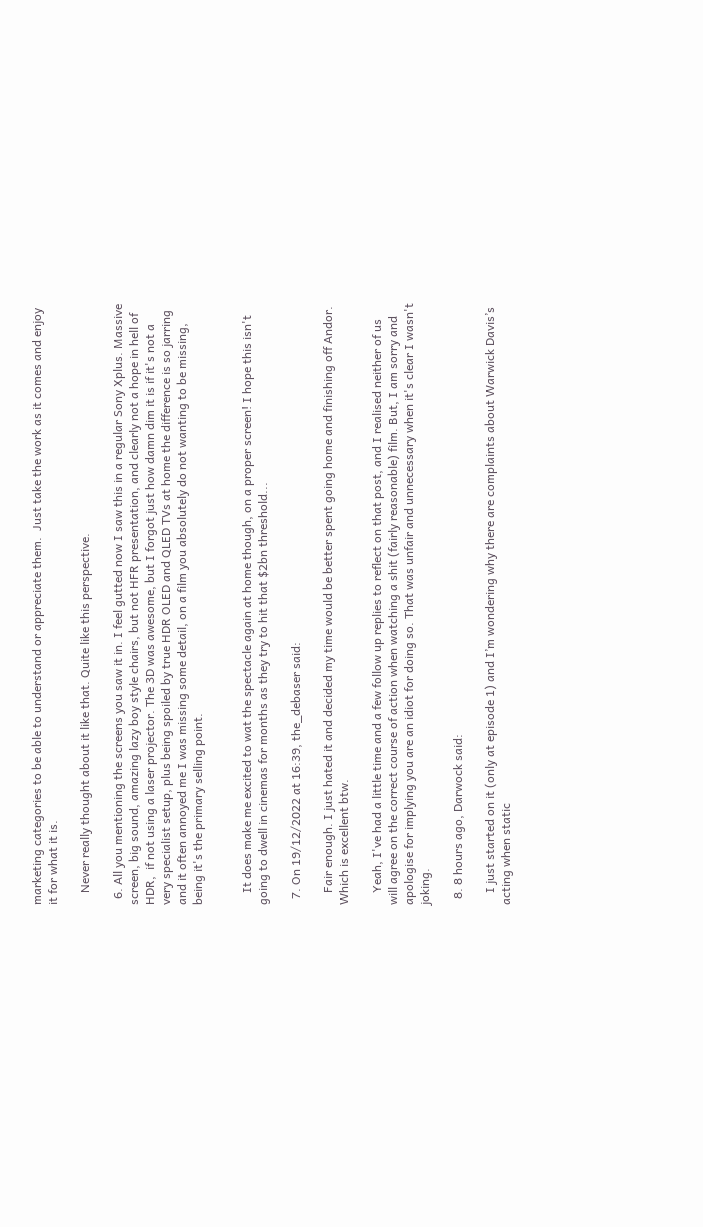marketing categories to be able to understand or appreciate them.  Just take the work as it comes and enjoy it for what it is.

    Never really thought about it like that. Quite like this perspective.

  6. All you mentioning the screens you saw it in. I feel gutted now I saw this in a regular Sony Xplus. Massive screen, big sound, amazing lazy boy style chairs, but not HFR presentation, and clearly not a hope in hell of HDR,  if not using a laser projector. The 3D was awesome, but I forgot just how damn dim it is if it's not a very specialist setup, plus being spoiled by true HDR OLED and QLED TVs at home the difference is so jarring and it often annoyed me I was missing some detail, on a film you absolutely do not wanting to be missing, being it's the primary selling point.


    It does make me excited to wat the spectacle again at home though, on a proper screen! I hope this isn't going to dwell in cinemas for months as they try to hit that $2bn threshold...

  7. On 19/12/2022 at 16:39, the_debaser said:

    Fair enough. I just hated it and decided my time would be better spent going home and finishing off Andor. Which is excellent btw.

    Yeah, I've had a little time and a few follow up replies to reflect on that post, and I realised neither of us will agree on the correct course of action when watching a shit (fairly reasonable) film. But, I am sorry and apologise for implying you are an idiot for doing so. That was unfair and unnecessary when it's clear I wasn't joking.

  8. 8 hours ago, Darwock said:

    I just started on it (only at episode 1) and I’m wondering why there are complaints about Warwick Davis’s acting when static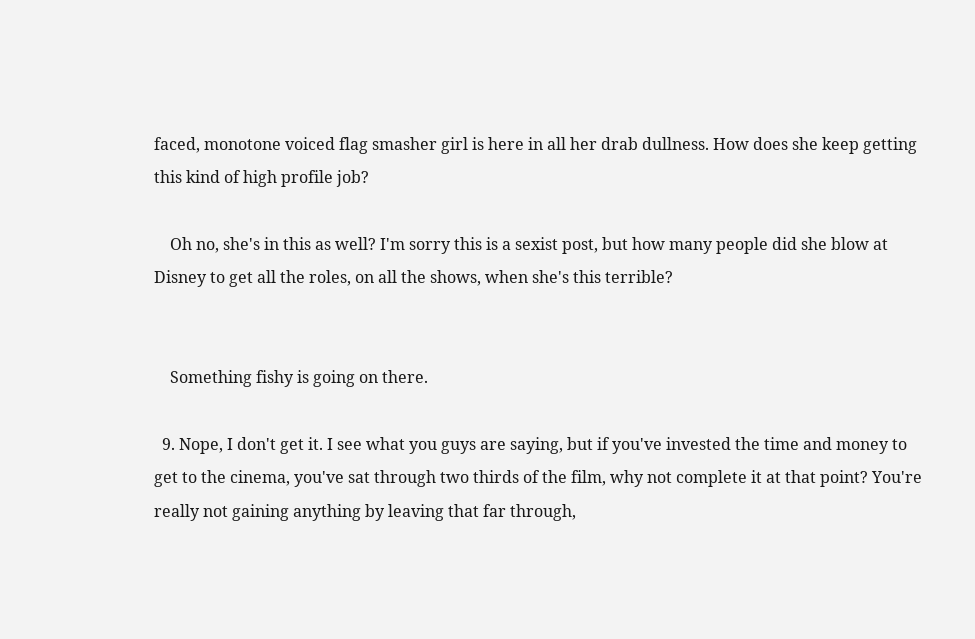faced, monotone voiced flag smasher girl is here in all her drab dullness. How does she keep getting this kind of high profile job?

    Oh no, she's in this as well? I'm sorry this is a sexist post, but how many people did she blow at Disney to get all the roles, on all the shows, when she's this terrible?


    Something fishy is going on there.

  9. Nope, I don't get it. I see what you guys are saying, but if you've invested the time and money to get to the cinema, you've sat through two thirds of the film, why not complete it at that point? You're really not gaining anything by leaving that far through,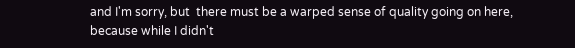and I'm sorry, but  there must be a warped sense of quality going on here, because while I didn't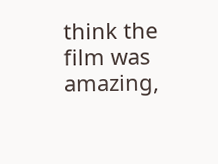think the film was amazing,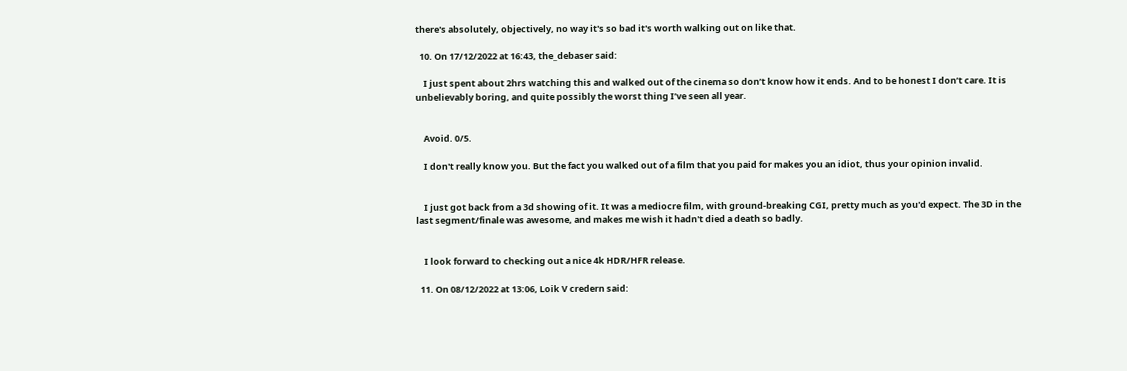there's absolutely, objectively, no way it's so bad it's worth walking out on like that.

  10. On 17/12/2022 at 16:43, the_debaser said:

    I just spent about 2hrs watching this and walked out of the cinema so don’t know how it ends. And to be honest I don’t care. It is unbelievably boring, and quite possibly the worst thing I’ve seen all year.


    Avoid. 0/5.

    I don't really know you. But the fact you walked out of a film that you paid for makes you an idiot, thus your opinion invalid.


    I just got back from a 3d showing of it. It was a mediocre film, with ground-breaking CGI, pretty much as you'd expect. The 3D in the last segment/finale was awesome, and makes me wish it hadn't died a death so badly.


    I look forward to checking out a nice 4k HDR/HFR release.

  11. On 08/12/2022 at 13:06, Loik V credern said: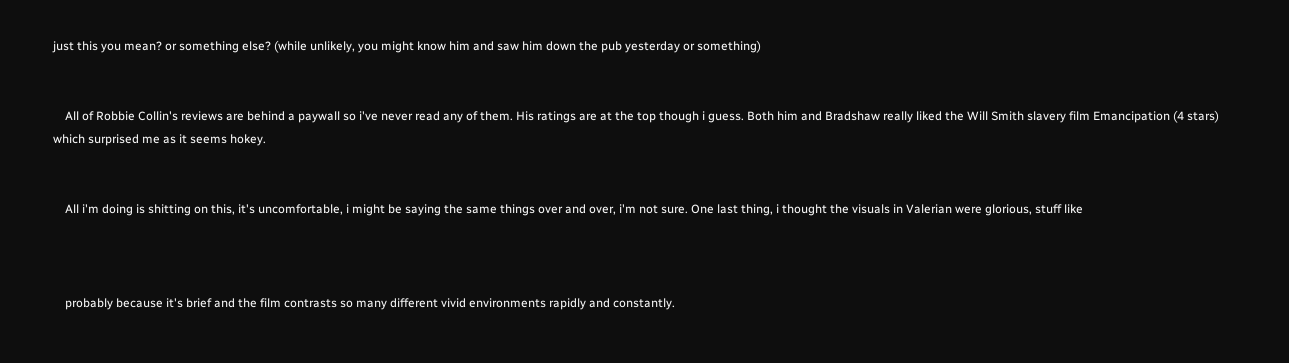just this you mean? or something else? (while unlikely, you might know him and saw him down the pub yesterday or something)


    All of Robbie Collin's reviews are behind a paywall so i've never read any of them. His ratings are at the top though i guess. Both him and Bradshaw really liked the Will Smith slavery film Emancipation (4 stars) which surprised me as it seems hokey.


    All i'm doing is shitting on this, it's uncomfortable, i might be saying the same things over and over, i'm not sure. One last thing, i thought the visuals in Valerian were glorious, stuff like



    probably because it's brief and the film contrasts so many different vivid environments rapidly and constantly.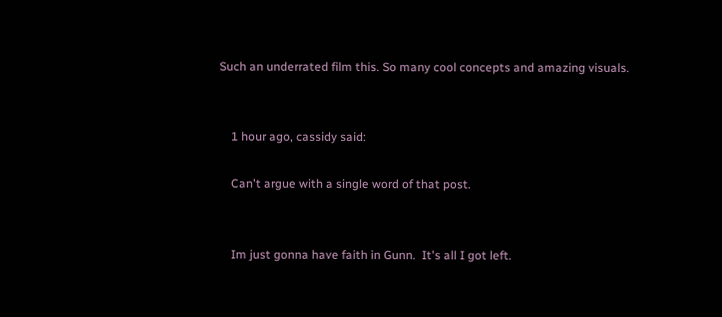Such an underrated film this. So many cool concepts and amazing visuals.


    1 hour ago, cassidy said:

    Can't argue with a single word of that post.


    Im just gonna have faith in Gunn.  It's all I got left.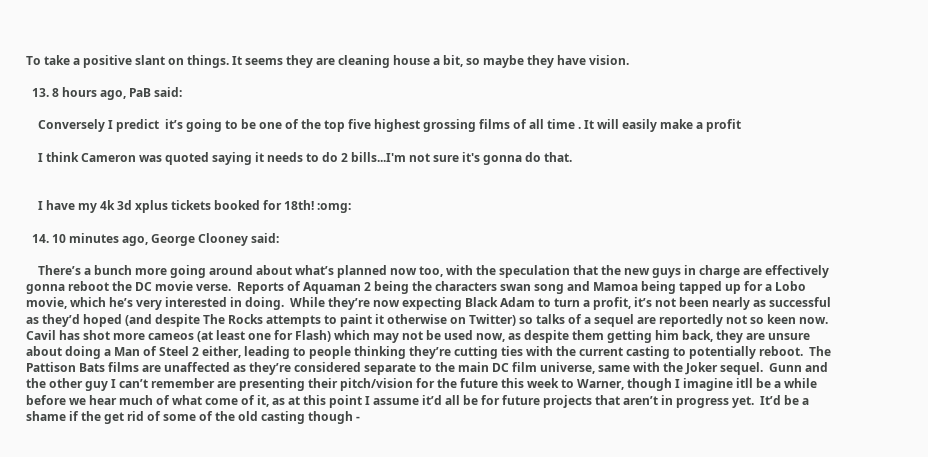To take a positive slant on things. It seems they are cleaning house a bit, so maybe they have vision.

  13. 8 hours ago, PaB said:

    Conversely I predict  it’s going to be one of the top five highest grossing films of all time . It will easily make a profit

    I think Cameron was quoted saying it needs to do 2 bills...I'm not sure it's gonna do that.


    I have my 4k 3d xplus tickets booked for 18th! :omg:

  14. 10 minutes ago, George Clooney said:

    There’s a bunch more going around about what’s planned now too, with the speculation that the new guys in charge are effectively gonna reboot the DC movie verse.  Reports of Aquaman 2 being the characters swan song and Mamoa being tapped up for a Lobo movie, which he’s very interested in doing.  While they’re now expecting Black Adam to turn a profit, it’s not been nearly as successful as they’d hoped (and despite The Rocks attempts to paint it otherwise on Twitter) so talks of a sequel are reportedly not so keen now.  Cavil has shot more cameos (at least one for Flash) which may not be used now, as despite them getting him back, they are unsure about doing a Man of Steel 2 either, leading to people thinking they’re cutting ties with the current casting to potentially reboot.  The Pattison Bats films are unaffected as they’re considered separate to the main DC film universe, same with the Joker sequel.  Gunn and the other guy I can’t remember are presenting their pitch/vision for the future this week to Warner, though I imagine itll be a while before we hear much of what come of it, as at this point I assume it’d all be for future projects that aren’t in progress yet.  It’d be a shame if the get rid of some of the old casting though -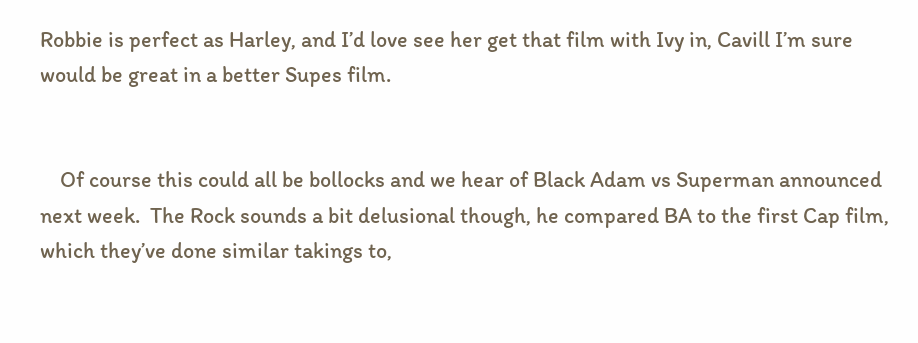Robbie is perfect as Harley, and I’d love see her get that film with Ivy in, Cavill I’m sure would be great in a better Supes film.


    Of course this could all be bollocks and we hear of Black Adam vs Superman announced next week.  The Rock sounds a bit delusional though, he compared BA to the first Cap film, which they’ve done similar takings to,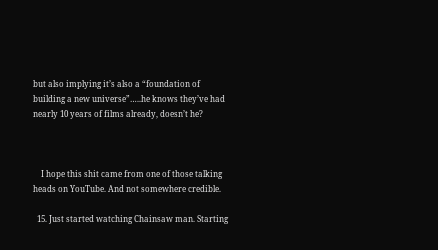but also implying it’s also a “foundation of building a new universe”…..he knows they’ve had nearly 10 years of films already, doesn’t he?



    I hope this shit came from one of those talking heads on YouTube. And not somewhere credible.

  15. Just started watching Chainsaw man. Starting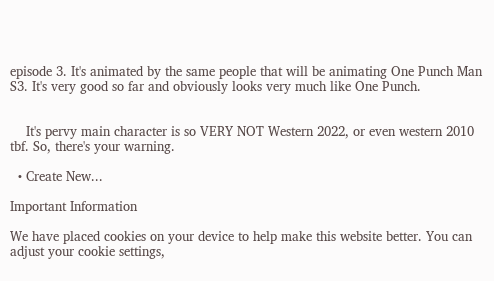episode 3. It's animated by the same people that will be animating One Punch Man S3. It's very good so far and obviously looks very much like One Punch.


    It's pervy main character is so VERY NOT Western 2022, or even western 2010 tbf. So, there's your warning.

  • Create New...

Important Information

We have placed cookies on your device to help make this website better. You can adjust your cookie settings,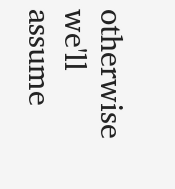otherwise we'll assume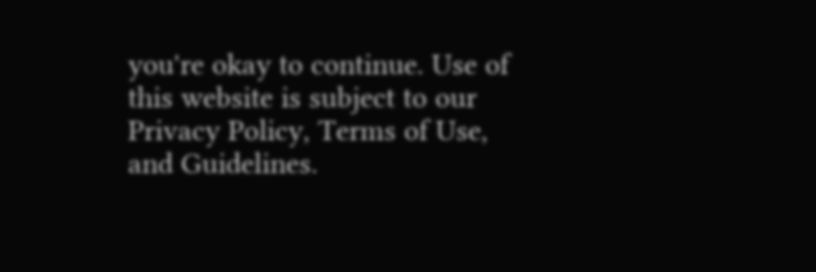you're okay to continue. Use of this website is subject to our Privacy Policy, Terms of Use, and Guidelines.